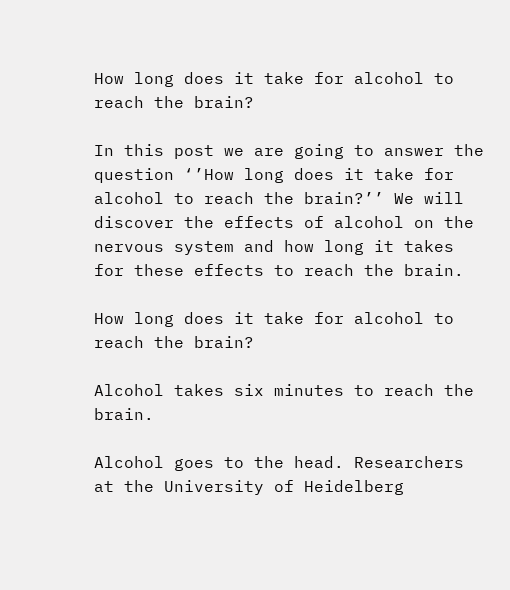How long does it take for alcohol to reach the brain?

In this post we are going to answer the question ‘’How long does it take for alcohol to reach the brain?’’ We will discover the effects of alcohol on the nervous system and how long it takes for these effects to reach the brain.

How long does it take for alcohol to reach the brain?

Alcohol takes six minutes to reach the brain.

Alcohol goes to the head. Researchers at the University of Heidelberg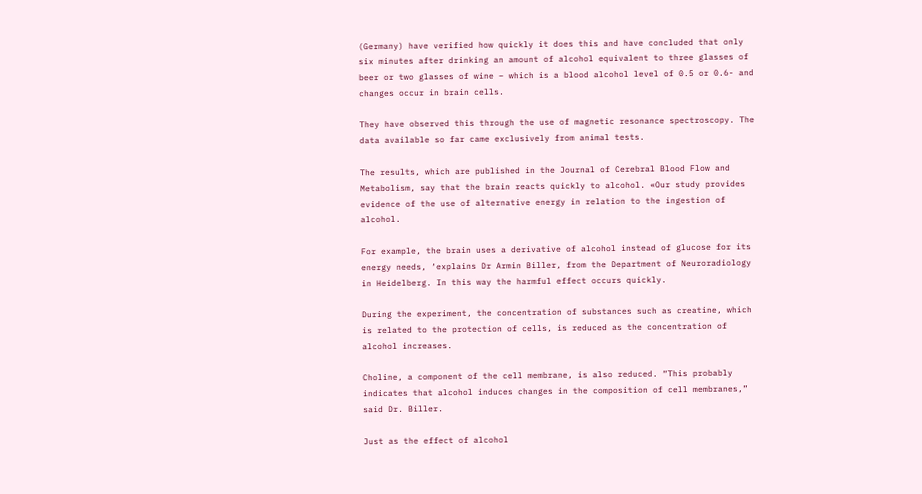(Germany) have verified how quickly it does this and have concluded that only six minutes after drinking an amount of alcohol equivalent to three glasses of beer or two glasses of wine – which is a blood alcohol level of 0.5 or 0.6- and changes occur in brain cells.

They have observed this through the use of magnetic resonance spectroscopy. The data available so far came exclusively from animal tests.

The results, which are published in the Journal of Cerebral Blood Flow and Metabolism, say that the brain reacts quickly to alcohol. «Our study provides evidence of the use of alternative energy in relation to the ingestion of alcohol.

For example, the brain uses a derivative of alcohol instead of glucose for its energy needs, ‘explains Dr Armin Biller, from the Department of Neuroradiology in Heidelberg. In this way the harmful effect occurs quickly.

During the experiment, the concentration of substances such as creatine, which is related to the protection of cells, is reduced as the concentration of alcohol increases.

Choline, a component of the cell membrane, is also reduced. “This probably indicates that alcohol induces changes in the composition of cell membranes,” said Dr. Biller.

Just as the effect of alcohol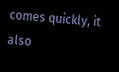comes quickly, it also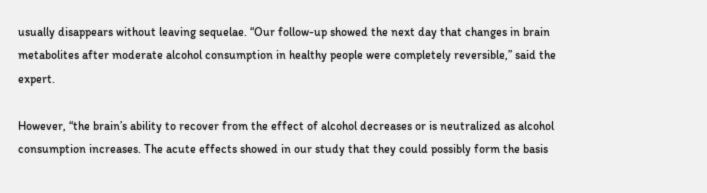usually disappears without leaving sequelae. “Our follow-up showed the next day that changes in brain metabolites after moderate alcohol consumption in healthy people were completely reversible,” said the expert.

However, “the brain’s ability to recover from the effect of alcohol decreases or is neutralized as alcohol consumption increases. The acute effects showed in our study that they could possibly form the basis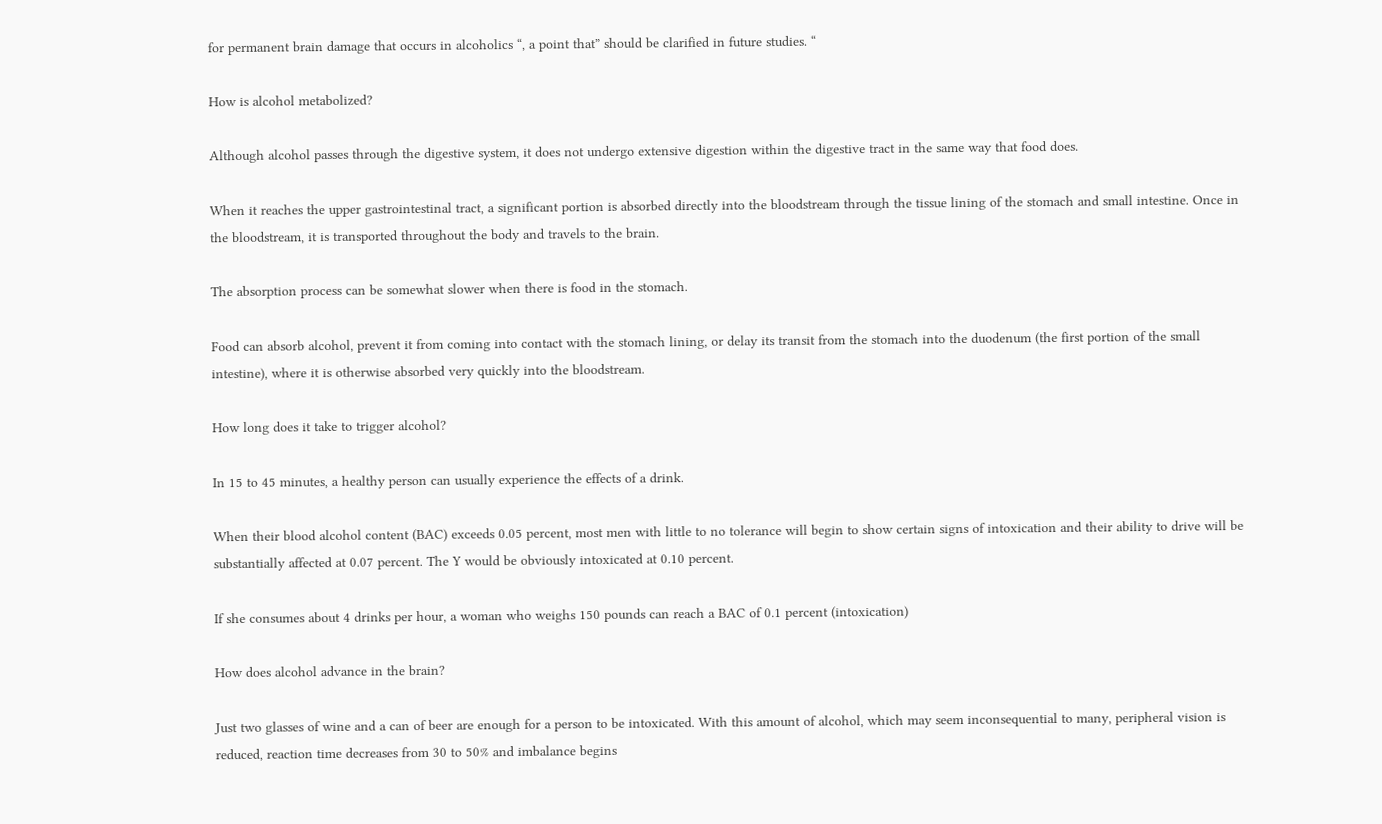for permanent brain damage that occurs in alcoholics “, a point that” should be clarified in future studies. “

How is alcohol metabolized?

Although alcohol passes through the digestive system, it does not undergo extensive digestion within the digestive tract in the same way that food does.

When it reaches the upper gastrointestinal tract, a significant portion is absorbed directly into the bloodstream through the tissue lining of the stomach and small intestine. Once in the bloodstream, it is transported throughout the body and travels to the brain.

The absorption process can be somewhat slower when there is food in the stomach.

Food can absorb alcohol, prevent it from coming into contact with the stomach lining, or delay its transit from the stomach into the duodenum (the first portion of the small intestine), where it is otherwise absorbed very quickly into the bloodstream.

How long does it take to trigger alcohol?

In 15 to 45 minutes, a healthy person can usually experience the effects of a drink.

When their blood alcohol content (BAC) exceeds 0.05 percent, most men with little to no tolerance will begin to show certain signs of intoxication and their ability to drive will be substantially affected at 0.07 percent. The Y would be obviously intoxicated at 0.10 percent.

If she consumes about 4 drinks per hour, a woman who weighs 150 pounds can reach a BAC of 0.1 percent (intoxication)

How does alcohol advance in the brain?

Just two glasses of wine and a can of beer are enough for a person to be intoxicated. With this amount of alcohol, which may seem inconsequential to many, peripheral vision is reduced, reaction time decreases from 30 to 50% and imbalance begins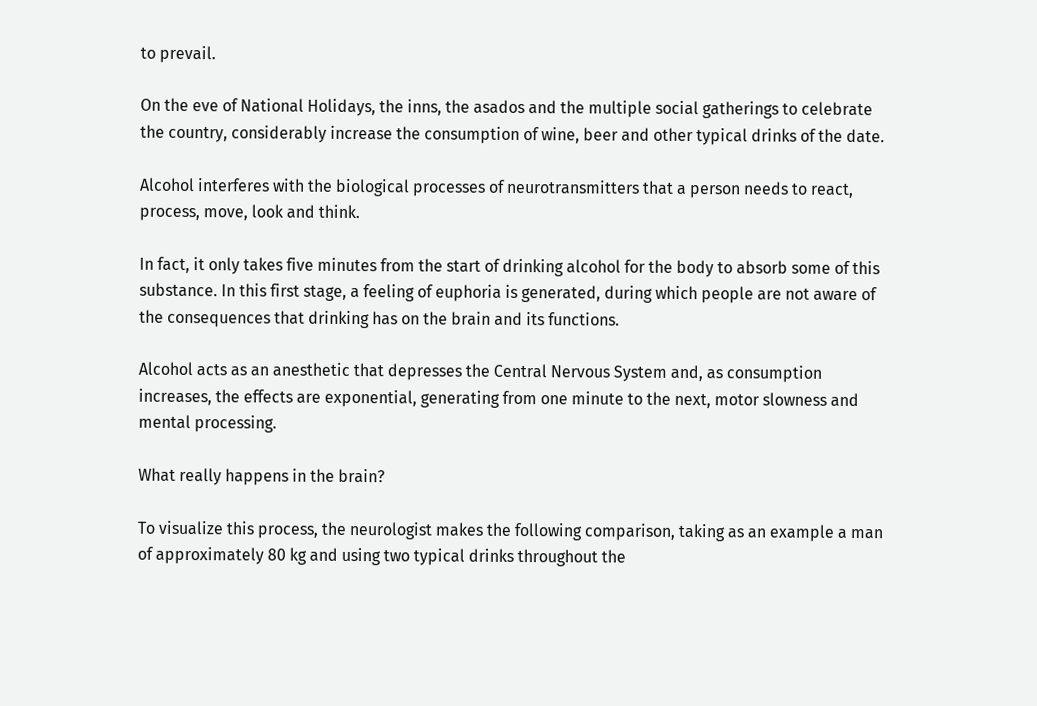to prevail.

On the eve of National Holidays, the inns, the asados and the multiple social gatherings to celebrate the country, considerably increase the consumption of wine, beer and other typical drinks of the date.

Alcohol interferes with the biological processes of neurotransmitters that a person needs to react, process, move, look and think.

In fact, it only takes five minutes from the start of drinking alcohol for the body to absorb some of this substance. In this first stage, a feeling of euphoria is generated, during which people are not aware of the consequences that drinking has on the brain and its functions.

Alcohol acts as an anesthetic that depresses the Central Nervous System and, as consumption increases, the effects are exponential, generating from one minute to the next, motor slowness and mental processing.

What really happens in the brain?

To visualize this process, the neurologist makes the following comparison, taking as an example a man of approximately 80 kg and using two typical drinks throughout the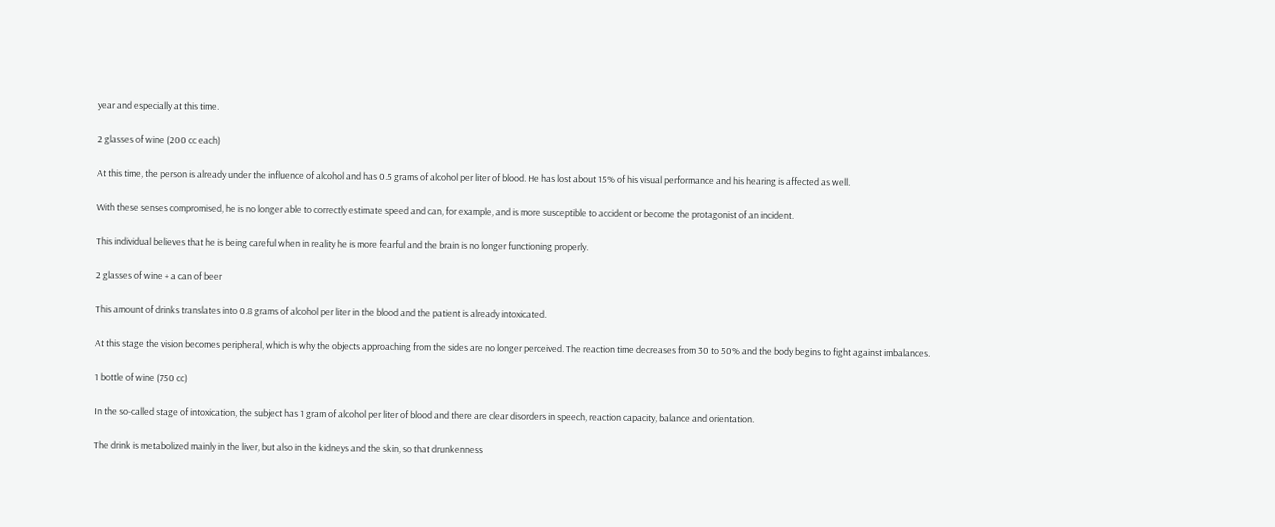year and especially at this time.

2 glasses of wine (200 cc each)

At this time, the person is already under the influence of alcohol and has 0.5 grams of alcohol per liter of blood. He has lost about 15% of his visual performance and his hearing is affected as well.

With these senses compromised, he is no longer able to correctly estimate speed and can, for example, and is more susceptible to accident or become the protagonist of an incident.

This individual believes that he is being careful when in reality he is more fearful and the brain is no longer functioning properly.

2 glasses of wine + a can of beer

This amount of drinks translates into 0.8 grams of alcohol per liter in the blood and the patient is already intoxicated.

At this stage the vision becomes peripheral, which is why the objects approaching from the sides are no longer perceived. The reaction time decreases from 30 to 50% and the body begins to fight against imbalances.

1 bottle of wine (750 cc)

In the so-called stage of intoxication, the subject has 1 gram of alcohol per liter of blood and there are clear disorders in speech, reaction capacity, balance and orientation.

The drink is metabolized mainly in the liver, but also in the kidneys and the skin, so that drunkenness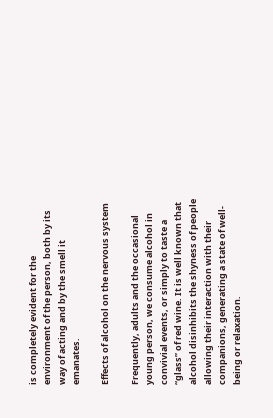is completely evident for the environment of the person, both by its way of acting and by the smell it emanates.

Effects of alcohol on the nervous system

Frequently, adults and the occasional young person, we consume alcohol in convivial events, or simply to taste a “glass” of red wine. It is well known that alcohol disinhibits the shyness of people allowing their interaction with their companions, generating a state of well-being or relaxation.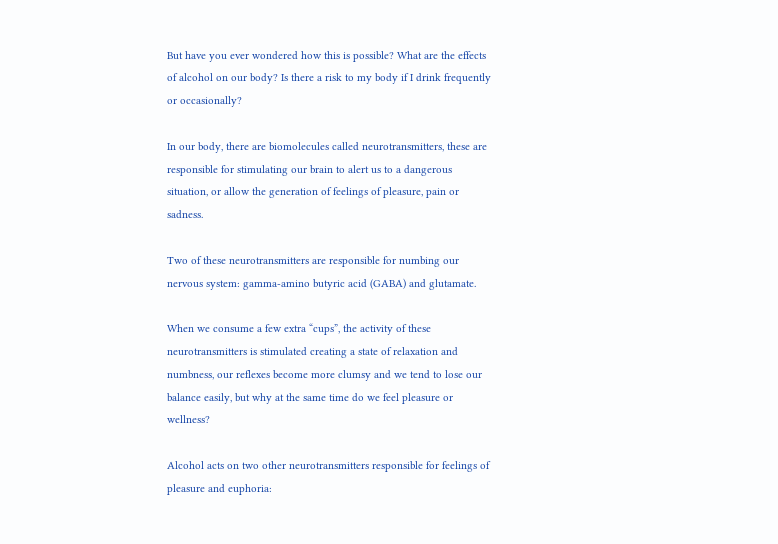But have you ever wondered how this is possible? What are the effects of alcohol on our body? Is there a risk to my body if I drink frequently or occasionally?

In our body, there are biomolecules called neurotransmitters, these are responsible for stimulating our brain to alert us to a dangerous situation, or allow the generation of feelings of pleasure, pain or sadness.

Two of these neurotransmitters are responsible for numbing our nervous system: gamma-amino butyric acid (GABA) and glutamate.

When we consume a few extra “cups”, the activity of these neurotransmitters is stimulated creating a state of relaxation and numbness, our reflexes become more clumsy and we tend to lose our balance easily, but why at the same time do we feel pleasure or wellness?

Alcohol acts on two other neurotransmitters responsible for feelings of pleasure and euphoria: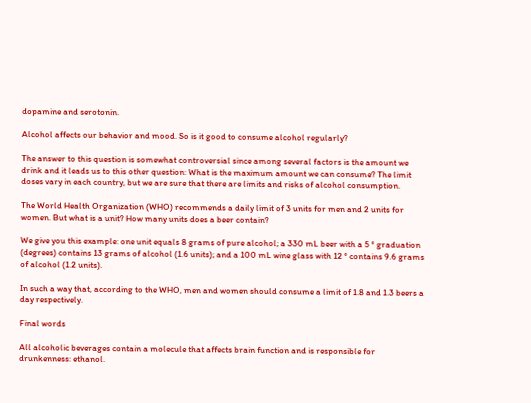dopamine and serotonin.

Alcohol affects our behavior and mood. So is it good to consume alcohol regularly?

The answer to this question is somewhat controversial since among several factors is the amount we drink and it leads us to this other question: What is the maximum amount we can consume? The limit doses vary in each country, but we are sure that there are limits and risks of alcohol consumption.

The World Health Organization (WHO) recommends a daily limit of 3 units for men and 2 units for women. But what is a unit? How many units does a beer contain?

We give you this example: one unit equals 8 grams of pure alcohol; a 330 mL beer with a 5 ° graduation (degrees) contains 13 grams of alcohol (1.6 units); and a 100 mL wine glass with 12 ° contains 9.6 grams of alcohol (1.2 units).

In such a way that, according to the WHO, men and women should consume a limit of 1.8 and 1.3 beers a day respectively.

Final words

All alcoholic beverages contain a molecule that affects brain function and is responsible for drunkenness: ethanol.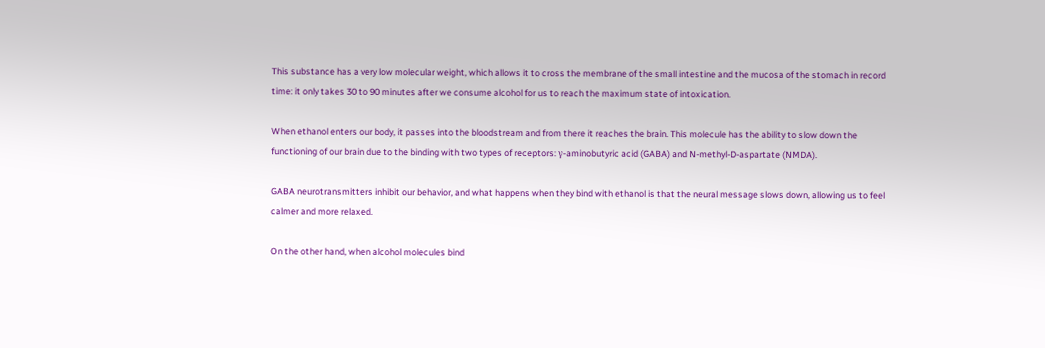This substance has a very low molecular weight, which allows it to cross the membrane of the small intestine and the mucosa of the stomach in record time: it only takes 30 to 90 minutes after we consume alcohol for us to reach the maximum state of intoxication.

When ethanol enters our body, it passes into the bloodstream and from there it reaches the brain. This molecule has the ability to slow down the functioning of our brain due to the binding with two types of receptors: γ-aminobutyric acid (GABA) and N-methyl-D-aspartate (NMDA).

GABA neurotransmitters inhibit our behavior, and what happens when they bind with ethanol is that the neural message slows down, allowing us to feel calmer and more relaxed.

On the other hand, when alcohol molecules bind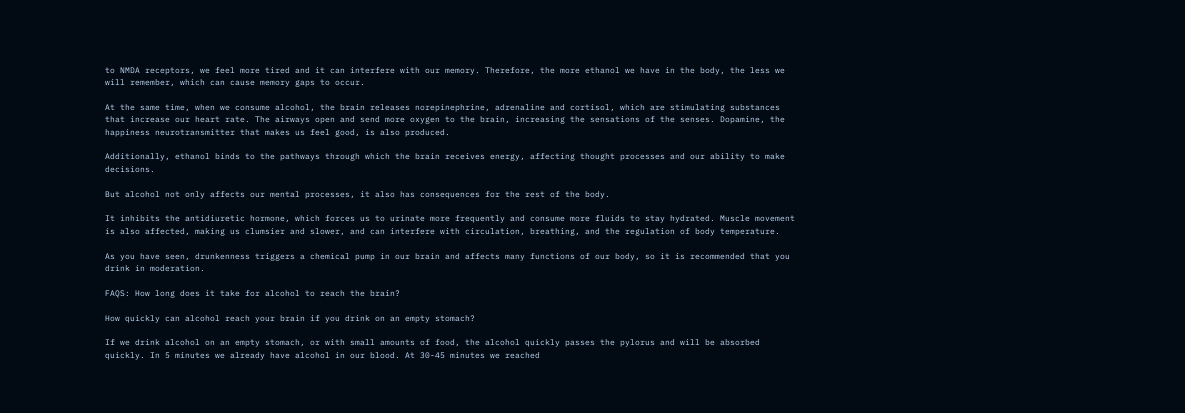to NMDA receptors, we feel more tired and it can interfere with our memory. Therefore, the more ethanol we have in the body, the less we will remember, which can cause memory gaps to occur.

At the same time, when we consume alcohol, the brain releases norepinephrine, adrenaline and cortisol, which are stimulating substances that increase our heart rate. The airways open and send more oxygen to the brain, increasing the sensations of the senses. Dopamine, the happiness neurotransmitter that makes us feel good, is also produced.

Additionally, ethanol binds to the pathways through which the brain receives energy, affecting thought processes and our ability to make decisions.

But alcohol not only affects our mental processes, it also has consequences for the rest of the body.

It inhibits the antidiuretic hormone, which forces us to urinate more frequently and consume more fluids to stay hydrated. Muscle movement is also affected, making us clumsier and slower, and can interfere with circulation, breathing, and the regulation of body temperature.

As you have seen, drunkenness triggers a chemical pump in our brain and affects many functions of our body, so it is recommended that you drink in moderation.

FAQS: How long does it take for alcohol to reach the brain?

How quickly can alcohol reach your brain if you drink on an empty stomach?

If we drink alcohol on an empty stomach, or with small amounts of food, the alcohol quickly passes the pylorus and will be absorbed quickly. In 5 minutes we already have alcohol in our blood. At 30-45 minutes we reached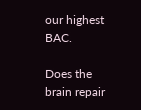our highest BAC.

Does the brain repair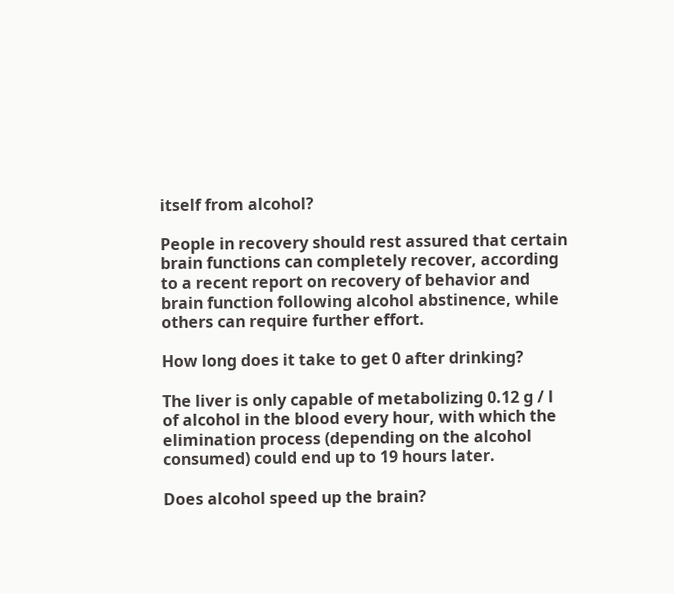itself from alcohol?

People in recovery should rest assured that certain brain functions can completely recover, according to a recent report on recovery of behavior and brain function following alcohol abstinence, while others can require further effort.

How long does it take to get 0 after drinking?

The liver is only capable of metabolizing 0.12 g / l of alcohol in the blood every hour, with which the elimination process (depending on the alcohol consumed) could end up to 19 hours later.

Does alcohol speed up the brain?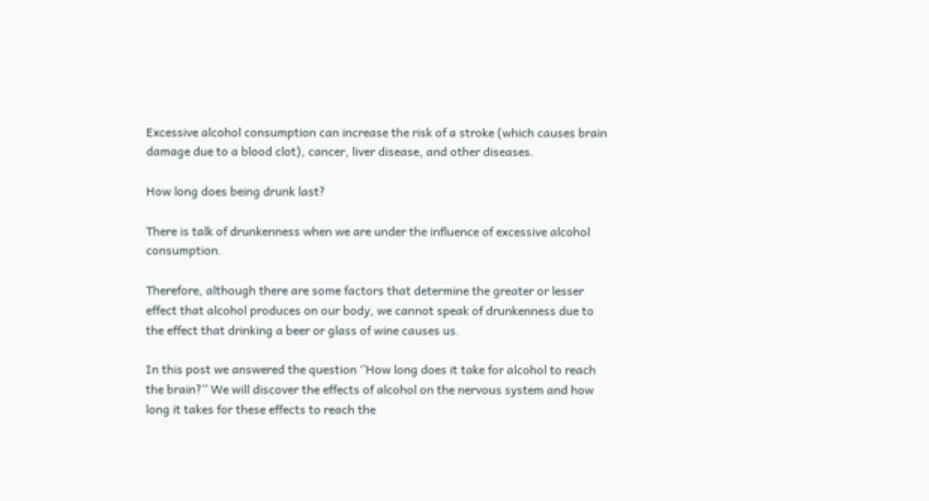Excessive alcohol consumption can increase the risk of a stroke (which causes brain damage due to a blood clot), cancer, liver disease, and other diseases.

How long does being drunk last?

There is talk of drunkenness when we are under the influence of excessive alcohol consumption.

Therefore, although there are some factors that determine the greater or lesser effect that alcohol produces on our body, we cannot speak of drunkenness due to the effect that drinking a beer or glass of wine causes us.

In this post we answered the question ‘’How long does it take for alcohol to reach the brain?’’ We will discover the effects of alcohol on the nervous system and how long it takes for these effects to reach the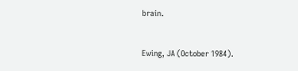brain.


Ewing, JA (October 1984).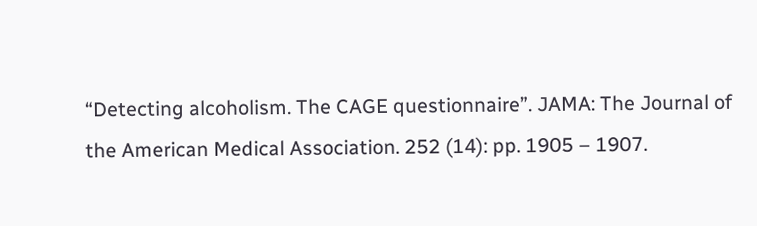“Detecting alcoholism. The CAGE questionnaire”. JAMA: The Journal of the American Medical Association. 252 (14): pp. 1905 – 1907.